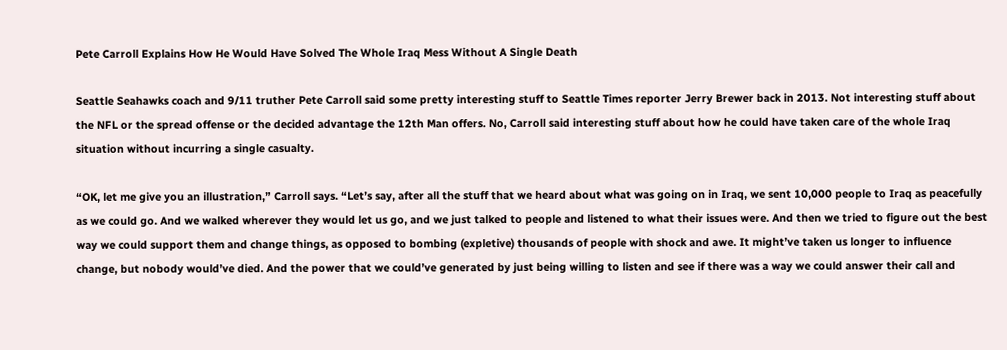Pete Carroll Explains How He Would Have Solved The Whole Iraq Mess Without A Single Death

Seattle Seahawks coach and 9/11 truther Pete Carroll said some pretty interesting stuff to Seattle Times reporter Jerry Brewer back in 2013. Not interesting stuff about the NFL or the spread offense or the decided advantage the 12th Man offers. No, Carroll said interesting stuff about how he could have taken care of the whole Iraq situation without incurring a single casualty.

“OK, let me give you an illustration,” Carroll says. “Let’s say, after all the stuff that we heard about what was going on in Iraq, we sent 10,000 people to Iraq as peacefully as we could go. And we walked wherever they would let us go, and we just talked to people and listened to what their issues were. And then we tried to figure out the best way we could support them and change things, as opposed to bombing (expletive) thousands of people with shock and awe. It might’ve taken us longer to influence change, but nobody would’ve died. And the power that we could’ve generated by just being willing to listen and see if there was a way we could answer their call and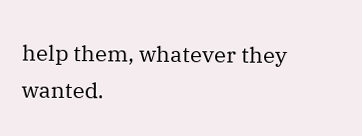help them, whatever they wanted.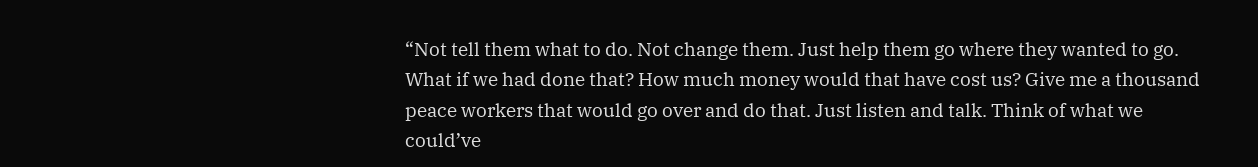“Not tell them what to do. Not change them. Just help them go where they wanted to go. What if we had done that? How much money would that have cost us? Give me a thousand peace workers that would go over and do that. Just listen and talk. Think of what we could’ve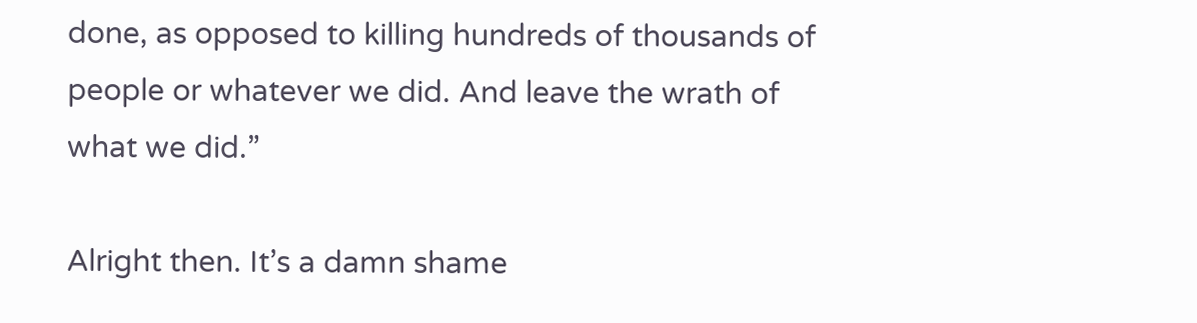done, as opposed to killing hundreds of thousands of people or whatever we did. And leave the wrath of what we did.”

Alright then. It’s a damn shame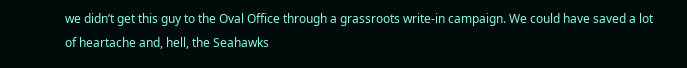we didn’t get this guy to the Oval Office through a grassroots write-in campaign. We could have saved a lot of heartache and, hell, the Seahawks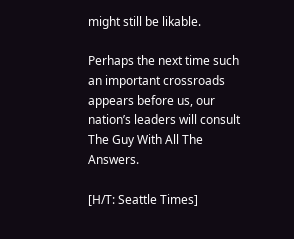might still be likable.

Perhaps the next time such an important crossroads appears before us, our nation’s leaders will consult The Guy With All The Answers.

[H/T: Seattle Times]